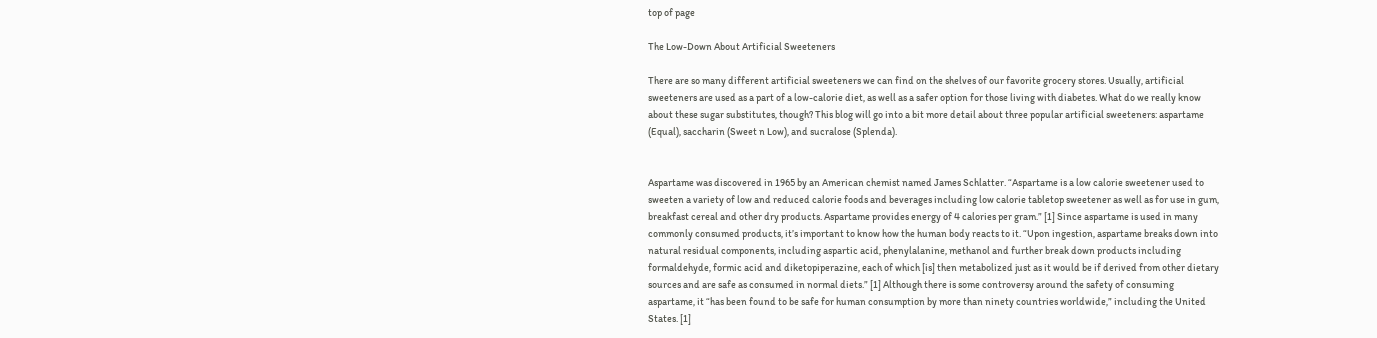top of page

The Low-Down About Artificial Sweeteners

There are so many different artificial sweeteners we can find on the shelves of our favorite grocery stores. Usually, artificial sweeteners are used as a part of a low-calorie diet, as well as a safer option for those living with diabetes. What do we really know about these sugar substitutes, though? This blog will go into a bit more detail about three popular artificial sweeteners: aspartame (Equal), saccharin (Sweet n Low), and sucralose (Splenda).


Aspartame was discovered in 1965 by an American chemist named James Schlatter. “Aspartame is a low calorie sweetener used to sweeten a variety of low and reduced calorie foods and beverages including low calorie tabletop sweetener as well as for use in gum, breakfast cereal and other dry products. Aspartame provides energy of 4 calories per gram.” [1] Since aspartame is used in many commonly consumed products, it’s important to know how the human body reacts to it. “Upon ingestion, aspartame breaks down into natural residual components, including aspartic acid, phenylalanine, methanol and further break down products including formaldehyde, formic acid and diketopiperazine, each of which [is] then metabolized just as it would be if derived from other dietary sources and are safe as consumed in normal diets.” [1] Although there is some controversy around the safety of consuming aspartame, it “has been found to be safe for human consumption by more than ninety countries worldwide,” including the United States. [1]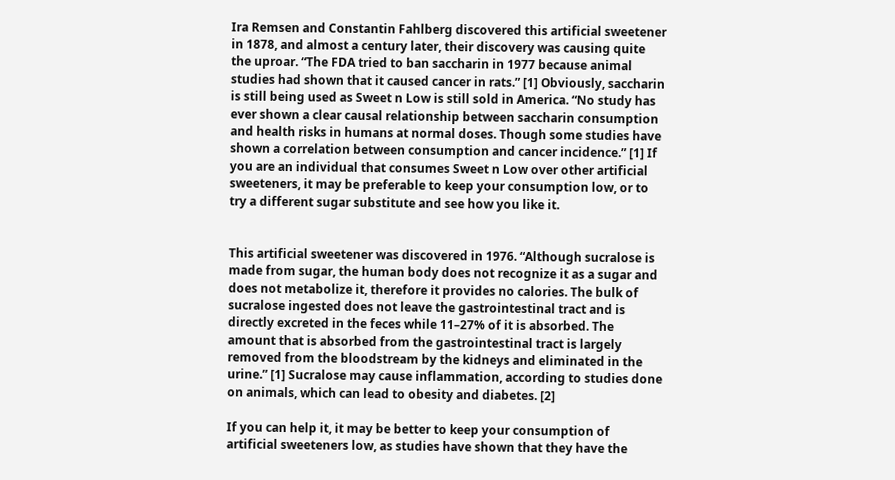Ira Remsen and Constantin Fahlberg discovered this artificial sweetener in 1878, and almost a century later, their discovery was causing quite the uproar. “The FDA tried to ban saccharin in 1977 because animal studies had shown that it caused cancer in rats.” [1] Obviously, saccharin is still being used as Sweet n Low is still sold in America. “No study has ever shown a clear causal relationship between saccharin consumption and health risks in humans at normal doses. Though some studies have shown a correlation between consumption and cancer incidence.” [1] If you are an individual that consumes Sweet n Low over other artificial sweeteners, it may be preferable to keep your consumption low, or to try a different sugar substitute and see how you like it.


This artificial sweetener was discovered in 1976. “Although sucralose is made from sugar, the human body does not recognize it as a sugar and does not metabolize it, therefore it provides no calories. The bulk of sucralose ingested does not leave the gastrointestinal tract and is directly excreted in the feces while 11–27% of it is absorbed. The amount that is absorbed from the gastrointestinal tract is largely removed from the bloodstream by the kidneys and eliminated in the urine.” [1] Sucralose may cause inflammation, according to studies done on animals, which can lead to obesity and diabetes. [2]

If you can help it, it may be better to keep your consumption of artificial sweeteners low, as studies have shown that they have the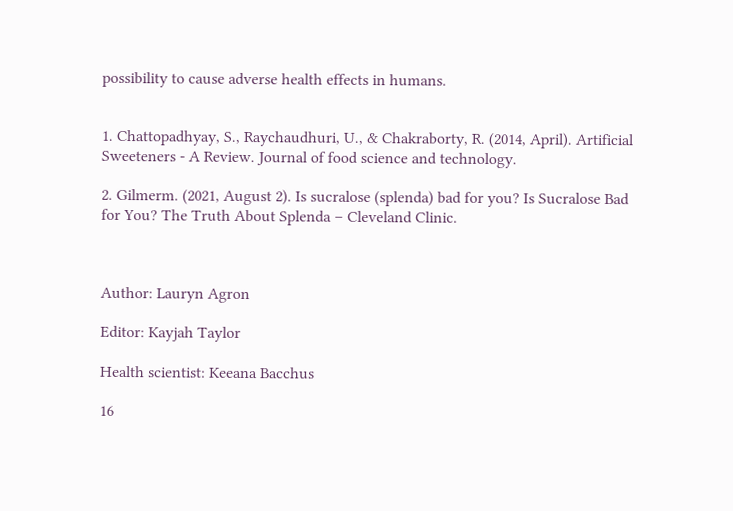possibility to cause adverse health effects in humans.


1. Chattopadhyay, S., Raychaudhuri, U., & Chakraborty, R. (2014, April). Artificial Sweeteners - A Review. Journal of food science and technology.

2. Gilmerm. (2021, August 2). Is sucralose (splenda) bad for you? Is Sucralose Bad for You? The Truth About Splenda – Cleveland Clinic.



Author: Lauryn Agron

Editor: Kayjah Taylor

Health scientist: Keeana Bacchus

16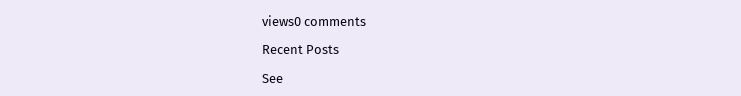views0 comments

Recent Posts

See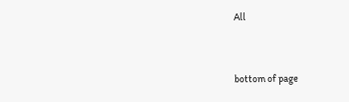All


bottom of page